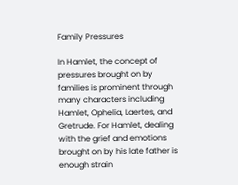Family Pressures

In Hamlet, the concept of pressures brought on by families is prominent through many characters including Hamlet, Ophelia, Laertes, and Gretrude. For Hamlet, dealing with the grief and emotions brought on by his late father is enough strain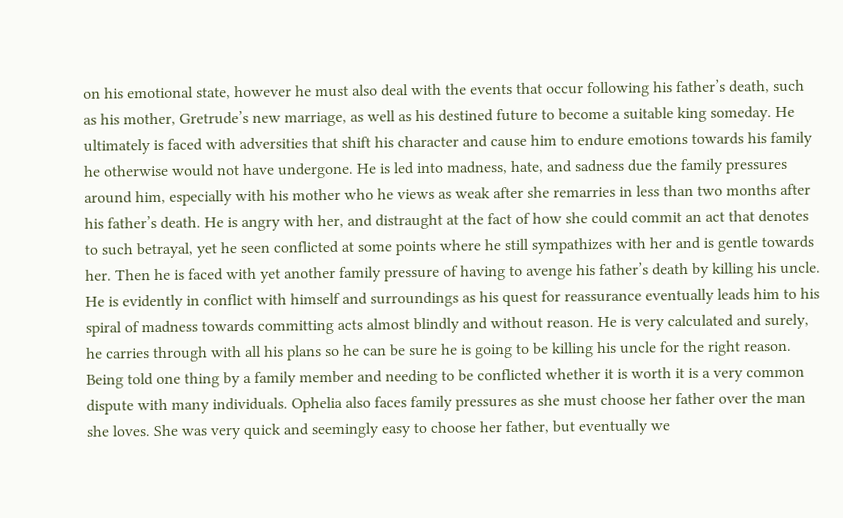on his emotional state, however he must also deal with the events that occur following his father’s death, such as his mother, Gretrude’s new marriage, as well as his destined future to become a suitable king someday. He ultimately is faced with adversities that shift his character and cause him to endure emotions towards his family he otherwise would not have undergone. He is led into madness, hate, and sadness due the family pressures around him, especially with his mother who he views as weak after she remarries in less than two months after his father’s death. He is angry with her, and distraught at the fact of how she could commit an act that denotes to such betrayal, yet he seen conflicted at some points where he still sympathizes with her and is gentle towards her. Then he is faced with yet another family pressure of having to avenge his father’s death by killing his uncle. He is evidently in conflict with himself and surroundings as his quest for reassurance eventually leads him to his spiral of madness towards committing acts almost blindly and without reason. He is very calculated and surely, he carries through with all his plans so he can be sure he is going to be killing his uncle for the right reason. Being told one thing by a family member and needing to be conflicted whether it is worth it is a very common dispute with many individuals. Ophelia also faces family pressures as she must choose her father over the man she loves. She was very quick and seemingly easy to choose her father, but eventually we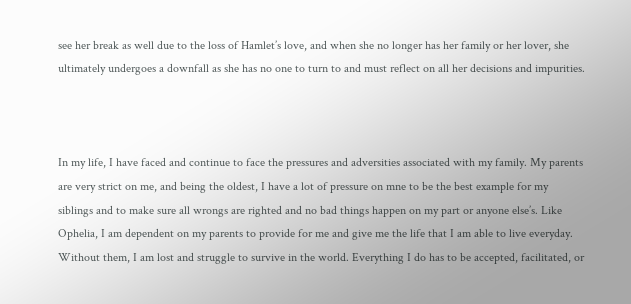see her break as well due to the loss of Hamlet’s love, and when she no longer has her family or her lover, she ultimately undergoes a downfall as she has no one to turn to and must reflect on all her decisions and impurities.



In my life, I have faced and continue to face the pressures and adversities associated with my family. My parents are very strict on me, and being the oldest, I have a lot of pressure on mne to be the best example for my siblings and to make sure all wrongs are righted and no bad things happen on my part or anyone else’s. Like Ophelia, I am dependent on my parents to provide for me and give me the life that I am able to live everyday. Without them, I am lost and struggle to survive in the world. Everything I do has to be accepted, facilitated, or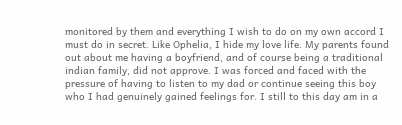monitored by them and everything I wish to do on my own accord I must do in secret. Like Ophelia, I hide my love life. My parents found out about me having a boyfriend, and of course being a traditional indian family, did not approve. I was forced and faced with the pressure of having to listen to my dad or continue seeing this boy who I had genuinely gained feelings for. I still to this day am in a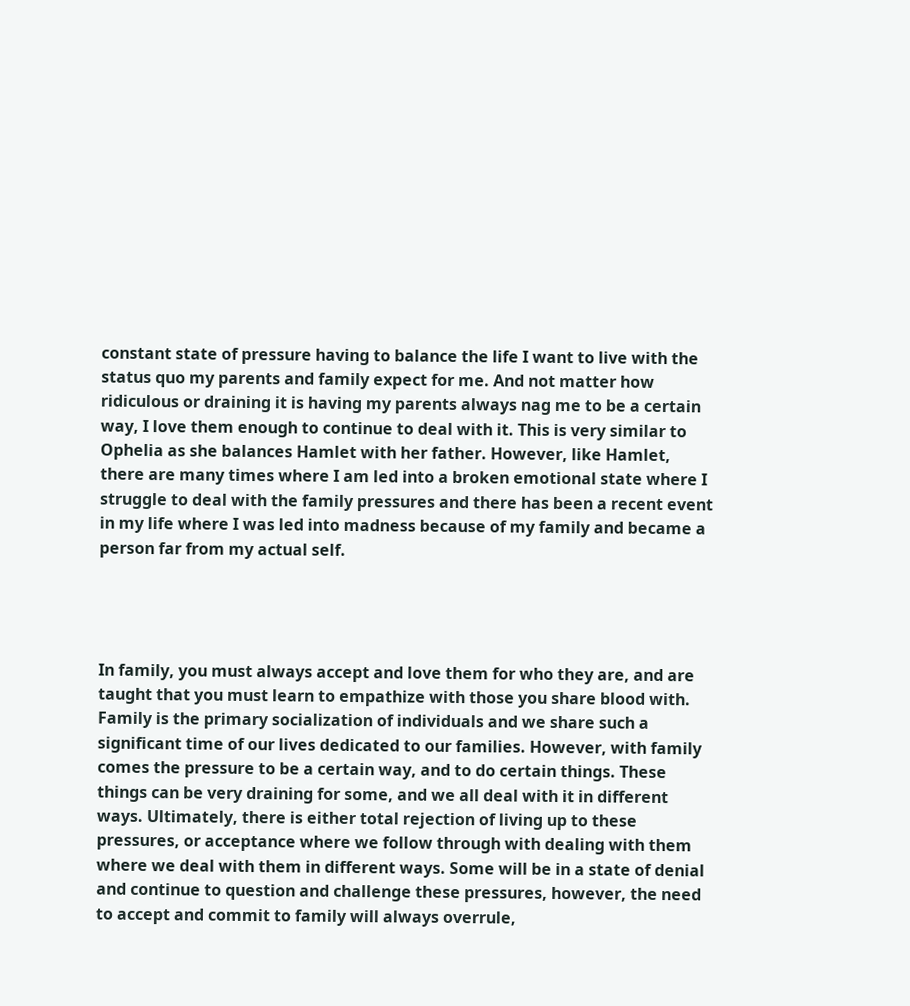constant state of pressure having to balance the life I want to live with the status quo my parents and family expect for me. And not matter how ridiculous or draining it is having my parents always nag me to be a certain way, I love them enough to continue to deal with it. This is very similar to Ophelia as she balances Hamlet with her father. However, like Hamlet, there are many times where I am led into a broken emotional state where I struggle to deal with the family pressures and there has been a recent event in my life where I was led into madness because of my family and became a person far from my actual self.




In family, you must always accept and love them for who they are, and are taught that you must learn to empathize with those you share blood with. Family is the primary socialization of individuals and we share such a significant time of our lives dedicated to our families. However, with family comes the pressure to be a certain way, and to do certain things. These things can be very draining for some, and we all deal with it in different ways. Ultimately, there is either total rejection of living up to these pressures, or acceptance where we follow through with dealing with them where we deal with them in different ways. Some will be in a state of denial and continue to question and challenge these pressures, however, the need to accept and commit to family will always overrule,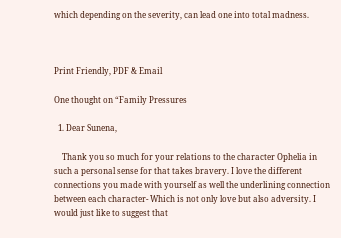which depending on the severity, can lead one into total madness.



Print Friendly, PDF & Email

One thought on “Family Pressures

  1. Dear Sunena,

    Thank you so much for your relations to the character Ophelia in such a personal sense for that takes bravery. I love the different connections you made with yourself as well the underlining connection between each character- Which is not only love but also adversity. I would just like to suggest that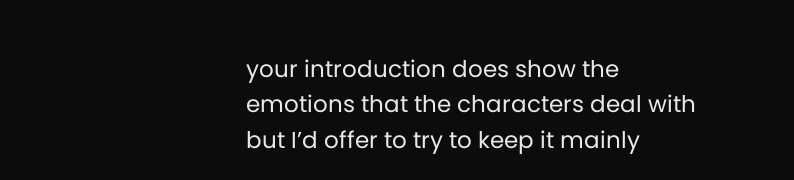your introduction does show the emotions that the characters deal with but I’d offer to try to keep it mainly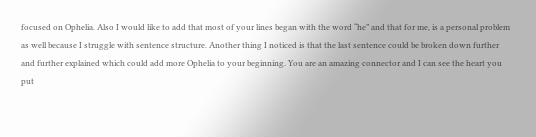focused on Ophelia. Also I would like to add that most of your lines began with the word “he” and that for me, is a personal problem as well because I struggle with sentence structure. Another thing I noticed is that the last sentence could be broken down further and further explained which could add more Ophelia to your beginning. You are an amazing connector and I can see the heart you put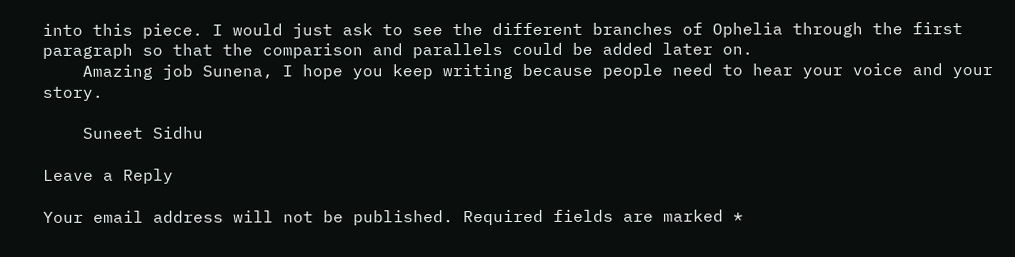into this piece. I would just ask to see the different branches of Ophelia through the first paragraph so that the comparison and parallels could be added later on.
    Amazing job Sunena, I hope you keep writing because people need to hear your voice and your story.

    Suneet Sidhu

Leave a Reply

Your email address will not be published. Required fields are marked *